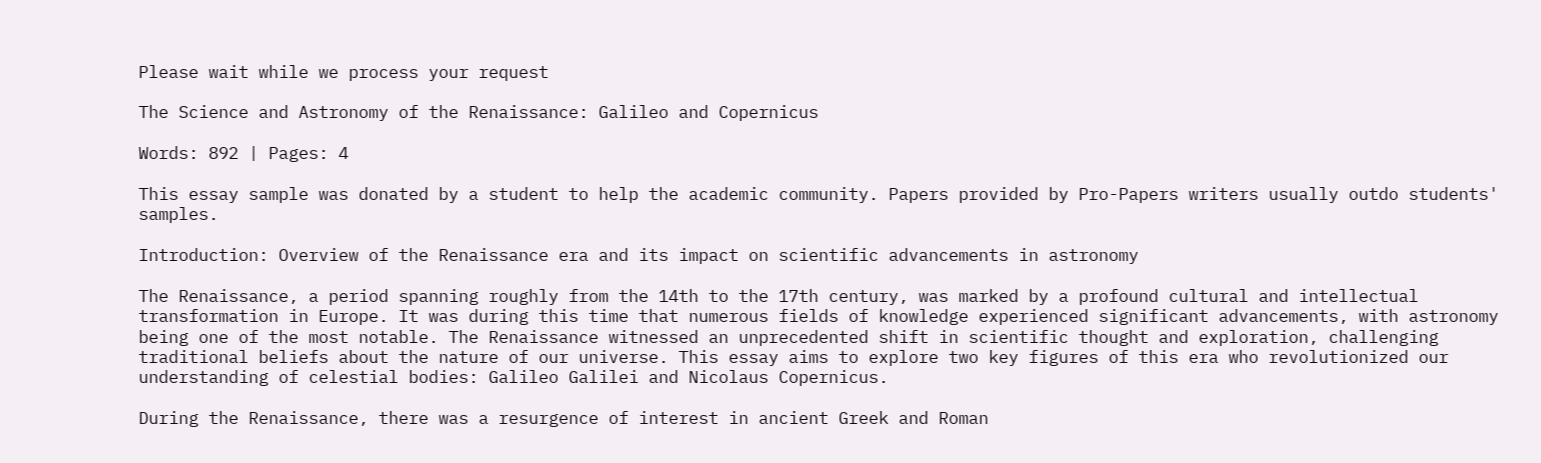Please wait while we process your request

The Science and Astronomy of the Renaissance: Galileo and Copernicus

Words: 892 | Pages: 4

This essay sample was donated by a student to help the academic community. Papers provided by Pro-Papers writers usually outdo students' samples.

Introduction: Overview of the Renaissance era and its impact on scientific advancements in astronomy

The Renaissance, a period spanning roughly from the 14th to the 17th century, was marked by a profound cultural and intellectual transformation in Europe. It was during this time that numerous fields of knowledge experienced significant advancements, with astronomy being one of the most notable. The Renaissance witnessed an unprecedented shift in scientific thought and exploration, challenging traditional beliefs about the nature of our universe. This essay aims to explore two key figures of this era who revolutionized our understanding of celestial bodies: Galileo Galilei and Nicolaus Copernicus.

During the Renaissance, there was a resurgence of interest in ancient Greek and Roman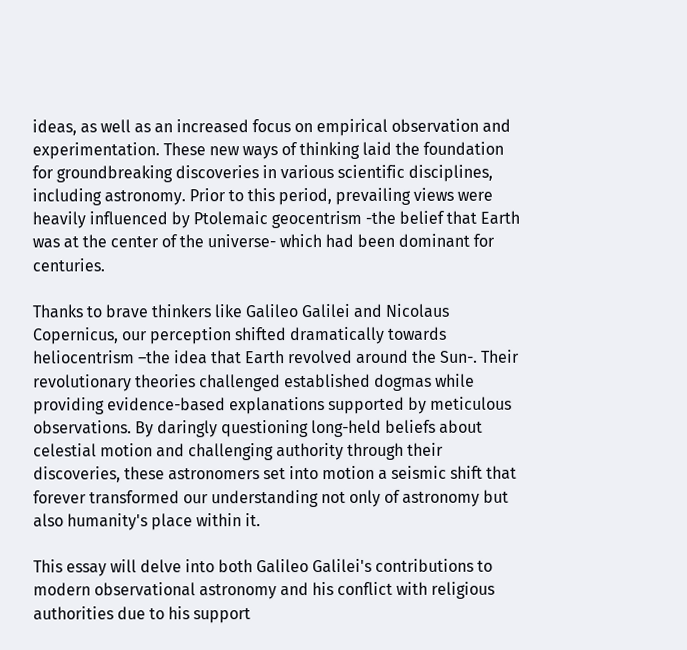ideas, as well as an increased focus on empirical observation and experimentation. These new ways of thinking laid the foundation for groundbreaking discoveries in various scientific disciplines, including astronomy. Prior to this period, prevailing views were heavily influenced by Ptolemaic geocentrism -the belief that Earth was at the center of the universe- which had been dominant for centuries.

Thanks to brave thinkers like Galileo Galilei and Nicolaus Copernicus, our perception shifted dramatically towards heliocentrism –the idea that Earth revolved around the Sun-. Their revolutionary theories challenged established dogmas while providing evidence-based explanations supported by meticulous observations. By daringly questioning long-held beliefs about celestial motion and challenging authority through their discoveries, these astronomers set into motion a seismic shift that forever transformed our understanding not only of astronomy but also humanity's place within it.

This essay will delve into both Galileo Galilei's contributions to modern observational astronomy and his conflict with religious authorities due to his support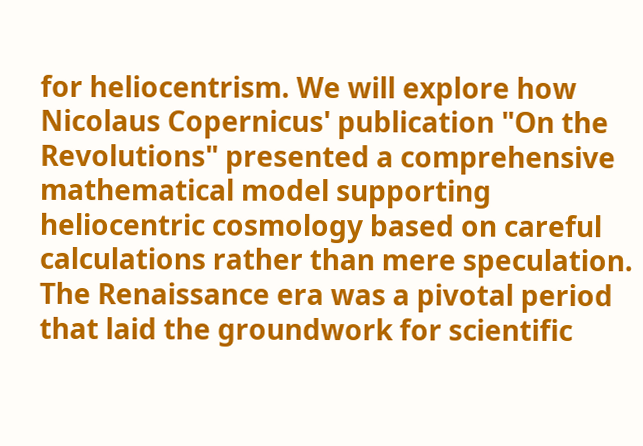for heliocentrism. We will explore how Nicolaus Copernicus' publication "On the Revolutions" presented a comprehensive mathematical model supporting heliocentric cosmology based on careful calculations rather than mere speculation. The Renaissance era was a pivotal period that laid the groundwork for scientific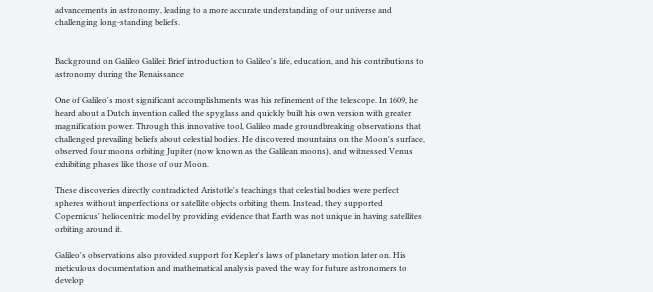advancements in astronomy, leading to a more accurate understanding of our universe and challenging long-standing beliefs.


Background on Galileo Galilei: Brief introduction to Galileo's life, education, and his contributions to astronomy during the Renaissance

One of Galileo's most significant accomplishments was his refinement of the telescope. In 1609, he heard about a Dutch invention called the spyglass and quickly built his own version with greater magnification power. Through this innovative tool, Galileo made groundbreaking observations that challenged prevailing beliefs about celestial bodies. He discovered mountains on the Moon's surface, observed four moons orbiting Jupiter (now known as the Galilean moons), and witnessed Venus exhibiting phases like those of our Moon.

These discoveries directly contradicted Aristotle's teachings that celestial bodies were perfect spheres without imperfections or satellite objects orbiting them. Instead, they supported Copernicus' heliocentric model by providing evidence that Earth was not unique in having satellites orbiting around it.

Galileo's observations also provided support for Kepler's laws of planetary motion later on. His meticulous documentation and mathematical analysis paved the way for future astronomers to develop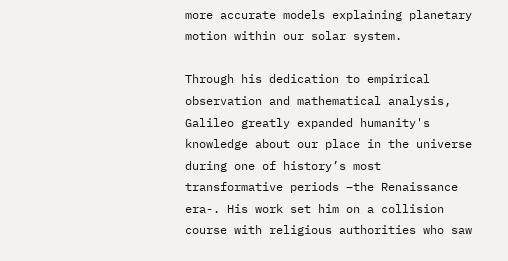more accurate models explaining planetary motion within our solar system.

Through his dedication to empirical observation and mathematical analysis, Galileo greatly expanded humanity's knowledge about our place in the universe during one of history’s most transformative periods –the Renaissance era-. His work set him on a collision course with religious authorities who saw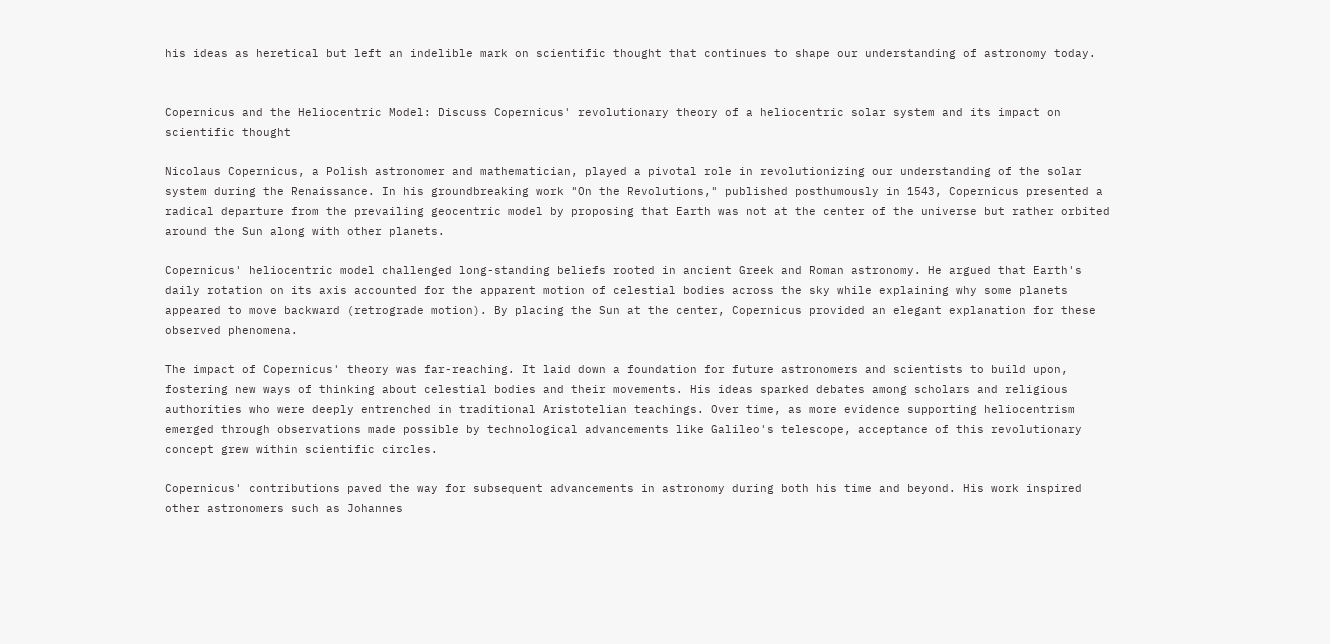his ideas as heretical but left an indelible mark on scientific thought that continues to shape our understanding of astronomy today.


Copernicus and the Heliocentric Model: Discuss Copernicus' revolutionary theory of a heliocentric solar system and its impact on scientific thought

Nicolaus Copernicus, a Polish astronomer and mathematician, played a pivotal role in revolutionizing our understanding of the solar system during the Renaissance. In his groundbreaking work "On the Revolutions," published posthumously in 1543, Copernicus presented a radical departure from the prevailing geocentric model by proposing that Earth was not at the center of the universe but rather orbited around the Sun along with other planets.

Copernicus' heliocentric model challenged long-standing beliefs rooted in ancient Greek and Roman astronomy. He argued that Earth's daily rotation on its axis accounted for the apparent motion of celestial bodies across the sky while explaining why some planets appeared to move backward (retrograde motion). By placing the Sun at the center, Copernicus provided an elegant explanation for these observed phenomena.

The impact of Copernicus' theory was far-reaching. It laid down a foundation for future astronomers and scientists to build upon, fostering new ways of thinking about celestial bodies and their movements. His ideas sparked debates among scholars and religious authorities who were deeply entrenched in traditional Aristotelian teachings. Over time, as more evidence supporting heliocentrism emerged through observations made possible by technological advancements like Galileo's telescope, acceptance of this revolutionary concept grew within scientific circles.

Copernicus' contributions paved the way for subsequent advancements in astronomy during both his time and beyond. His work inspired other astronomers such as Johannes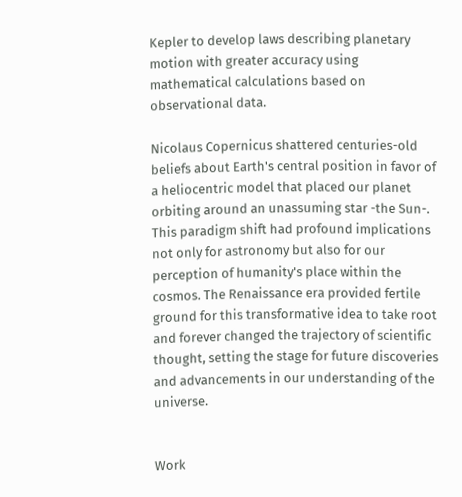Kepler to develop laws describing planetary motion with greater accuracy using mathematical calculations based on observational data.

Nicolaus Copernicus shattered centuries-old beliefs about Earth's central position in favor of a heliocentric model that placed our planet orbiting around an unassuming star -the Sun-. This paradigm shift had profound implications not only for astronomy but also for our perception of humanity's place within the cosmos. The Renaissance era provided fertile ground for this transformative idea to take root and forever changed the trajectory of scientific thought, setting the stage for future discoveries and advancements in our understanding of the universe.


Work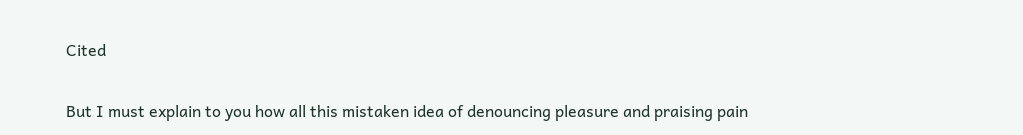Cited


But I must explain to you how all this mistaken idea of denouncing pleasure and praising pain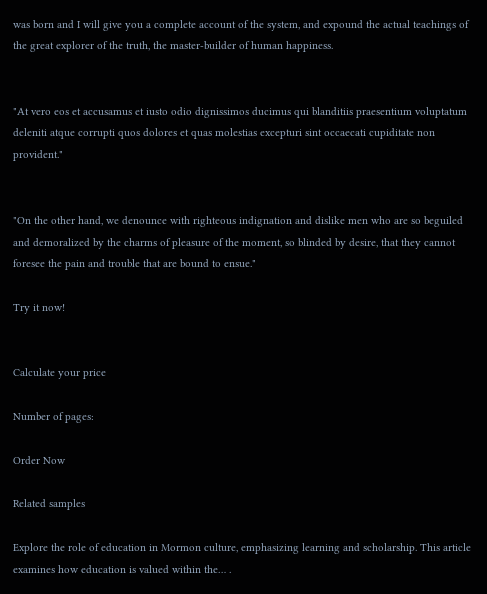was born and I will give you a complete account of the system, and expound the actual teachings of the great explorer of the truth, the master-builder of human happiness.


"At vero eos et accusamus et iusto odio dignissimos ducimus qui blanditiis praesentium voluptatum deleniti atque corrupti quos dolores et quas molestias excepturi sint occaecati cupiditate non provident."


"On the other hand, we denounce with righteous indignation and dislike men who are so beguiled and demoralized by the charms of pleasure of the moment, so blinded by desire, that they cannot foresee the pain and trouble that are bound to ensue."

Try it now!


Calculate your price

Number of pages:

Order Now

Related samples

Explore the role of education in Mormon culture, emphasizing learning and scholarship. This article examines how education is valued within the… .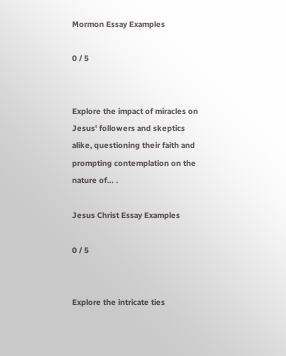Mormon Essay Examples

0 / 5


Explore the impact of miracles on Jesus' followers and skeptics alike, questioning their faith and prompting contemplation on the nature of… .

Jesus Christ Essay Examples

0 / 5


Explore the intricate ties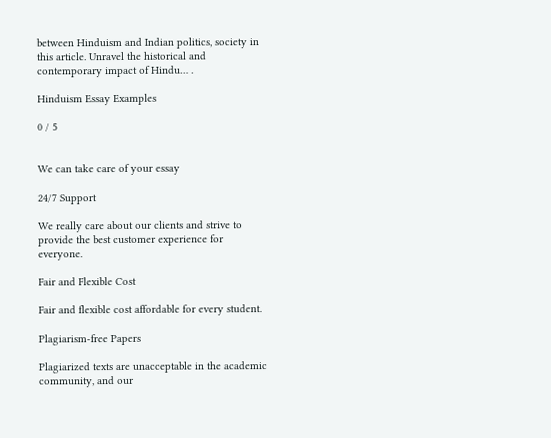between Hinduism and Indian politics, society in this article. Unravel the historical and contemporary impact of Hindu… .

Hinduism Essay Examples

0 / 5


We can take care of your essay

24/7 Support

We really care about our clients and strive to provide the best customer experience for everyone.

Fair and Flexible Cost

Fair and flexible cost affordable for every student.

Plagiarism-free Papers

Plagiarized texts are unacceptable in the academic community, and our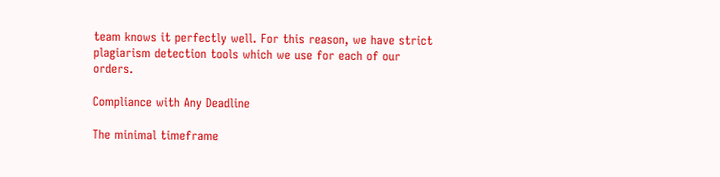team knows it perfectly well. For this reason, we have strict plagiarism detection tools which we use for each of our orders.

Compliance with Any Deadline

The minimal timeframe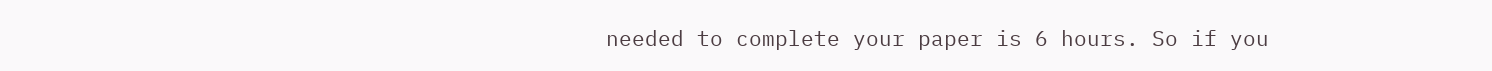needed to complete your paper is 6 hours. So if you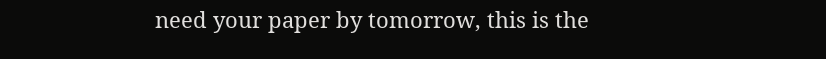need your paper by tomorrow, this is the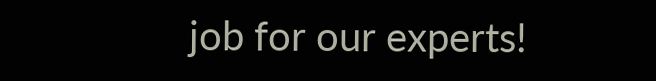job for our experts!